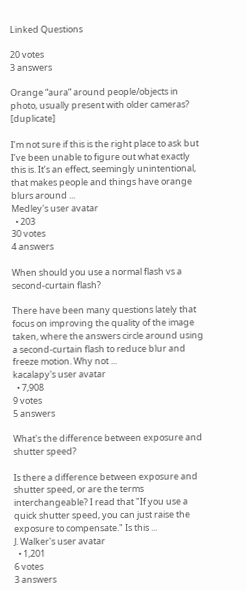Linked Questions

20 votes
3 answers

Orange “aura” around people/objects in photo, usually present with older cameras? [duplicate]

I’m not sure if this is the right place to ask but I’ve been unable to figure out what exactly this is. It’s an effect, seemingly unintentional, that makes people and things have orange blurs around ...
Medley's user avatar
  • 203
30 votes
4 answers

When should you use a normal flash vs a second-curtain flash?

There have been many questions lately that focus on improving the quality of the image taken, where the answers circle around using a second-curtain flash to reduce blur and freeze motion. Why not ...
kacalapy's user avatar
  • 7,908
9 votes
5 answers

What's the difference between exposure and shutter speed?

Is there a difference between exposure and shutter speed, or are the terms interchangeable? I read that "If you use a quick shutter speed, you can just raise the exposure to compensate." Is this ...
J. Walker's user avatar
  • 1,201
6 votes
3 answers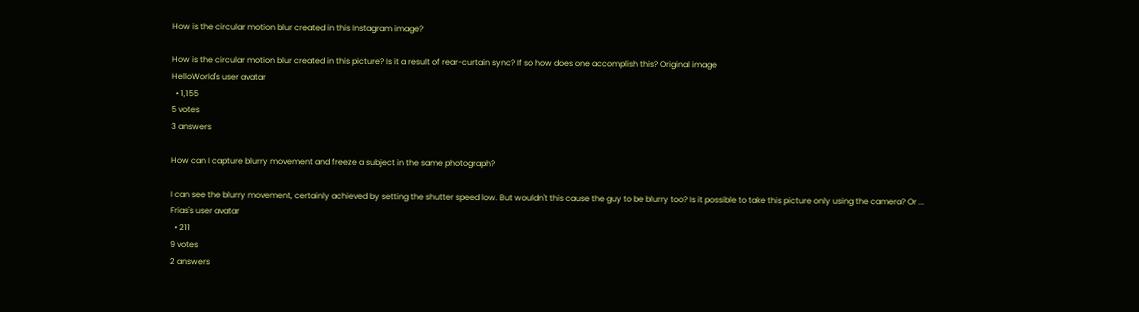How is the circular motion blur created in this Instagram image?

How is the circular motion blur created in this picture? Is it a result of rear-curtain sync? If so how does one accomplish this? Original image
HelloWorld's user avatar
  • 1,155
5 votes
3 answers

How can I capture blurry movement and freeze a subject in the same photograph?

I can see the blurry movement, certainly achieved by setting the shutter speed low. But wouldn't this cause the guy to be blurry too? Is it possible to take this picture only using the camera? Or ...
Frias's user avatar
  • 211
9 votes
2 answers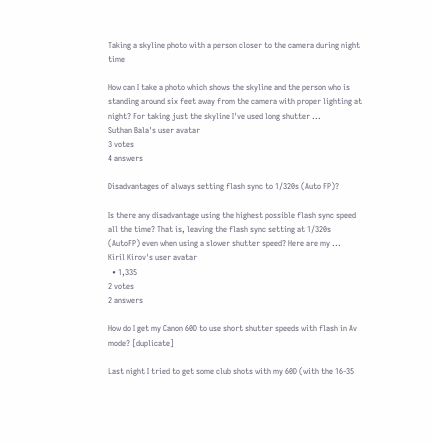Taking a skyline photo with a person closer to the camera during night time

How can I take a photo which shows the skyline and the person who is standing around six feet away from the camera with proper lighting at night? For taking just the skyline I've used long shutter ...
Suthan Bala's user avatar
3 votes
4 answers

Disadvantages of always setting flash sync to 1/320s (Auto FP)?

Is there any disadvantage using the highest possible flash sync speed all the time? That is, leaving the flash sync setting at 1/320s (AutoFP) even when using a slower shutter speed? Here are my ...
Kiril Kirov's user avatar
  • 1,335
2 votes
2 answers

How do I get my Canon 60D to use short shutter speeds with flash in Av mode? [duplicate]

Last night I tried to get some club shots with my 60D (with the 16-35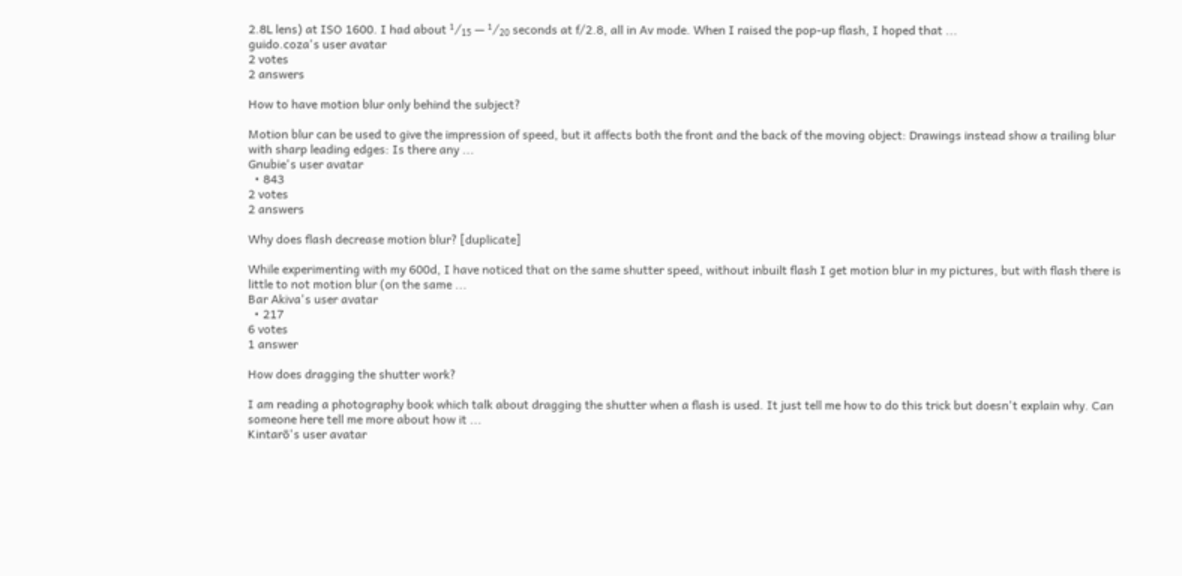2.8L lens) at ISO 1600. I had about ¹⁄₁₅ — ¹⁄₂₀ seconds at f/2.8, all in Av mode. When I raised the pop-up flash, I hoped that ...
guido.coza's user avatar
2 votes
2 answers

How to have motion blur only behind the subject?

Motion blur can be used to give the impression of speed, but it affects both the front and the back of the moving object: Drawings instead show a trailing blur with sharp leading edges: Is there any ...
Gnubie's user avatar
  • 843
2 votes
2 answers

Why does flash decrease motion blur? [duplicate]

While experimenting with my 600d, I have noticed that on the same shutter speed, without inbuilt flash I get motion blur in my pictures, but with flash there is little to not motion blur (on the same ...
Bar Akiva's user avatar
  • 217
6 votes
1 answer

How does dragging the shutter work?

I am reading a photography book which talk about dragging the shutter when a flash is used. It just tell me how to do this trick but doesn't explain why. Can someone here tell me more about how it ...
Kintarō's user avatar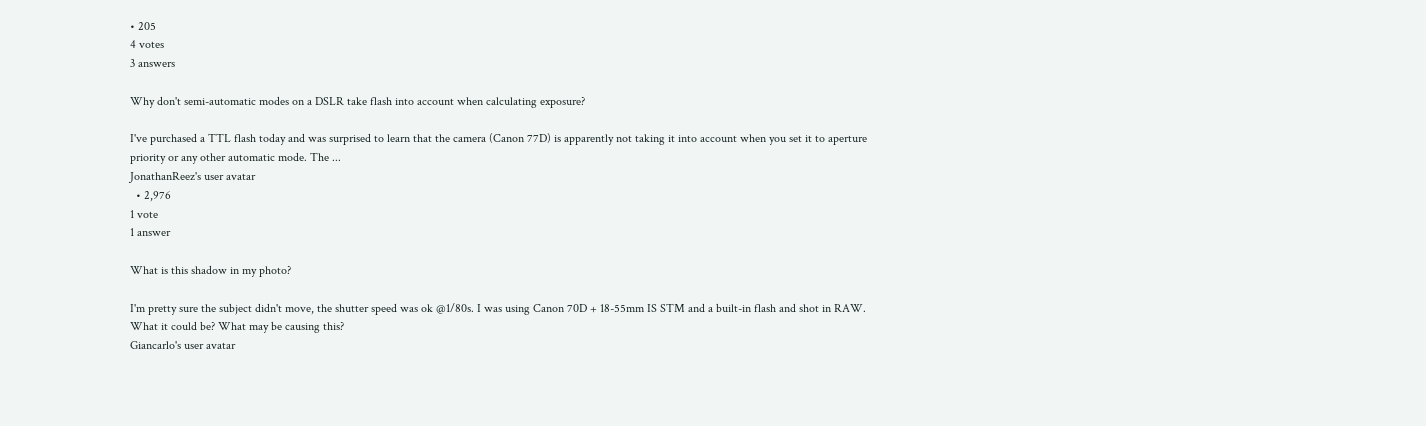• 205
4 votes
3 answers

Why don't semi-automatic modes on a DSLR take flash into account when calculating exposure?

I've purchased a TTL flash today and was surprised to learn that the camera (Canon 77D) is apparently not taking it into account when you set it to aperture priority or any other automatic mode. The ...
JonathanReez's user avatar
  • 2,976
1 vote
1 answer

What is this shadow in my photo?

I'm pretty sure the subject didn't move, the shutter speed was ok @1/80s. I was using Canon 70D + 18-55mm IS STM and a built-in flash and shot in RAW. What it could be? What may be causing this?
Giancarlo's user avatar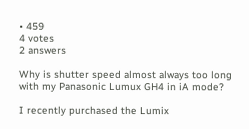• 459
4 votes
2 answers

Why is shutter speed almost always too long with my Panasonic Lumux GH4 in iA mode?

I recently purchased the Lumix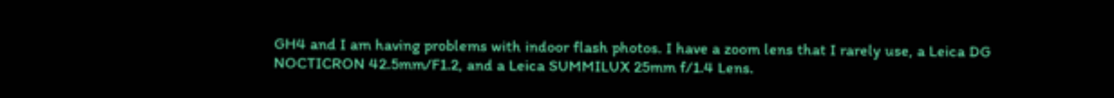GH4 and I am having problems with indoor flash photos. I have a zoom lens that I rarely use, a Leica DG NOCTICRON 42.5mm/F1.2, and a Leica SUMMILUX 25mm f/1.4 Lens.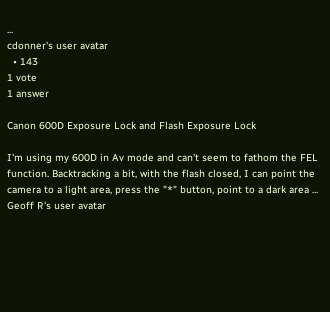...
cdonner's user avatar
  • 143
1 vote
1 answer

Canon 600D Exposure Lock and Flash Exposure Lock

I'm using my 600D in Av mode and can't seem to fathom the FEL function. Backtracking a bit, with the flash closed, I can point the camera to a light area, press the "*" button, point to a dark area ...
Geoff R's user avatar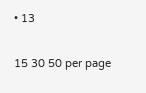• 13

15 30 50 per page